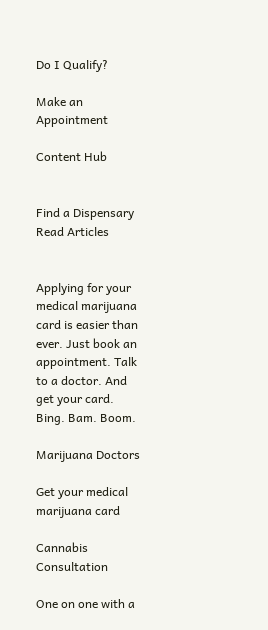Do I Qualify?

Make an Appointment

Content Hub


Find a Dispensary Read Articles


Applying for your medical marijuana card is easier than ever. Just book an appointment. Talk to a doctor. And get your card. Bing. Bam. Boom.

Marijuana Doctors

Get your medical marijuana card

Cannabis Consultation

One on one with a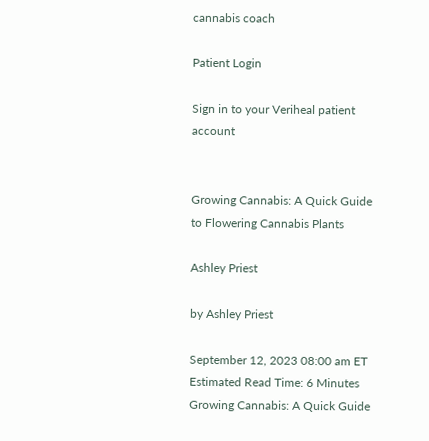cannabis coach

Patient Login

Sign in to your Veriheal patient account


Growing Cannabis: A Quick Guide to Flowering Cannabis Plants

Ashley Priest

by Ashley Priest

September 12, 2023 08:00 am ET Estimated Read Time: 6 Minutes
Growing Cannabis: A Quick Guide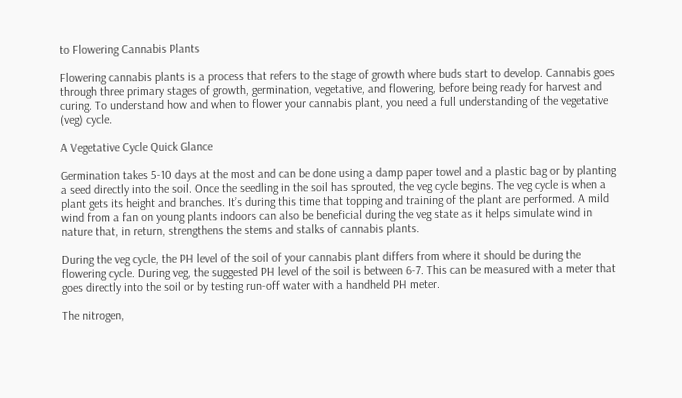to Flowering Cannabis Plants

Flowering cannabis plants is a process that refers to the stage of growth where buds start to develop. Cannabis goes through three primary stages of growth, germination, vegetative, and flowering, before being ready for harvest and curing. To understand how and when to flower your cannabis plant, you need a full understanding of the vegetative (veg) cycle.

A Vegetative Cycle Quick Glance

Germination takes 5-10 days at the most and can be done using a damp paper towel and a plastic bag or by planting a seed directly into the soil. Once the seedling in the soil has sprouted, the veg cycle begins. The veg cycle is when a plant gets its height and branches. It’s during this time that topping and training of the plant are performed. A mild wind from a fan on young plants indoors can also be beneficial during the veg state as it helps simulate wind in nature that, in return, strengthens the stems and stalks of cannabis plants.

During the veg cycle, the PH level of the soil of your cannabis plant differs from where it should be during the flowering cycle. During veg, the suggested PH level of the soil is between 6-7. This can be measured with a meter that goes directly into the soil or by testing run-off water with a handheld PH meter.

The nitrogen,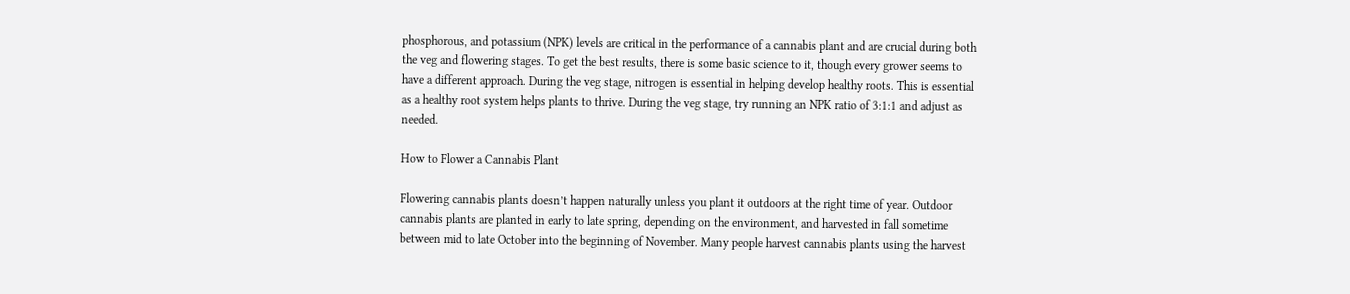phosphorous, and potassium (NPK) levels are critical in the performance of a cannabis plant and are crucial during both the veg and flowering stages. To get the best results, there is some basic science to it, though every grower seems to have a different approach. During the veg stage, nitrogen is essential in helping develop healthy roots. This is essential as a healthy root system helps plants to thrive. During the veg stage, try running an NPK ratio of 3:1:1 and adjust as needed.

How to Flower a Cannabis Plant

Flowering cannabis plants doesn’t happen naturally unless you plant it outdoors at the right time of year. Outdoor cannabis plants are planted in early to late spring, depending on the environment, and harvested in fall sometime between mid to late October into the beginning of November. Many people harvest cannabis plants using the harvest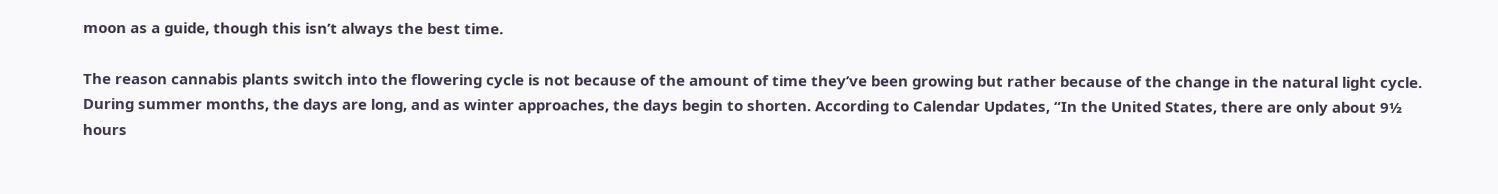moon as a guide, though this isn’t always the best time.

The reason cannabis plants switch into the flowering cycle is not because of the amount of time they’ve been growing but rather because of the change in the natural light cycle. During summer months, the days are long, and as winter approaches, the days begin to shorten. According to Calendar Updates, “In the United States, there are only about 9½ hours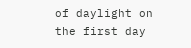of daylight on the first day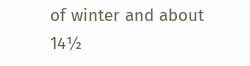of winter and about 14½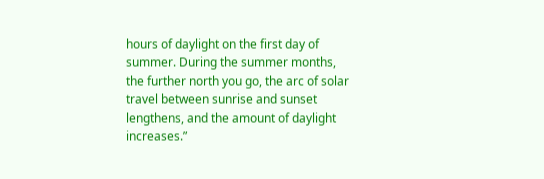hours of daylight on the first day of summer. During the summer months, the further north you go, the arc of solar travel between sunrise and sunset lengthens, and the amount of daylight increases.”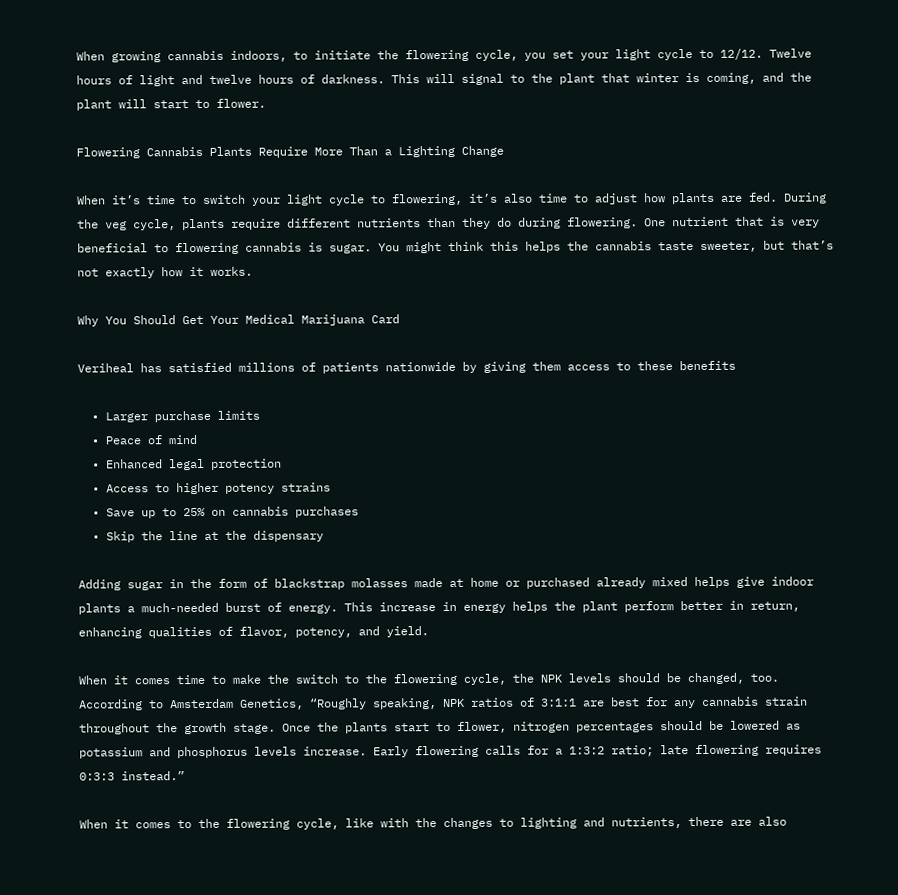When growing cannabis indoors, to initiate the flowering cycle, you set your light cycle to 12/12. Twelve hours of light and twelve hours of darkness. This will signal to the plant that winter is coming, and the plant will start to flower.

Flowering Cannabis Plants Require More Than a Lighting Change

When it’s time to switch your light cycle to flowering, it’s also time to adjust how plants are fed. During the veg cycle, plants require different nutrients than they do during flowering. One nutrient that is very beneficial to flowering cannabis is sugar. You might think this helps the cannabis taste sweeter, but that’s not exactly how it works.

Why You Should Get Your Medical Marijuana Card

Veriheal has satisfied millions of patients nationwide by giving them access to these benefits

  • Larger purchase limits
  • Peace of mind
  • Enhanced legal protection
  • Access to higher potency strains
  • Save up to 25% on cannabis purchases
  • Skip the line at the dispensary

Adding sugar in the form of blackstrap molasses made at home or purchased already mixed helps give indoor plants a much-needed burst of energy. This increase in energy helps the plant perform better in return, enhancing qualities of flavor, potency, and yield.

When it comes time to make the switch to the flowering cycle, the NPK levels should be changed, too. According to Amsterdam Genetics, “Roughly speaking, NPK ratios of 3:1:1 are best for any cannabis strain throughout the growth stage. Once the plants start to flower, nitrogen percentages should be lowered as potassium and phosphorus levels increase. Early flowering calls for a 1:3:2 ratio; late flowering requires 0:3:3 instead.”

When it comes to the flowering cycle, like with the changes to lighting and nutrients, there are also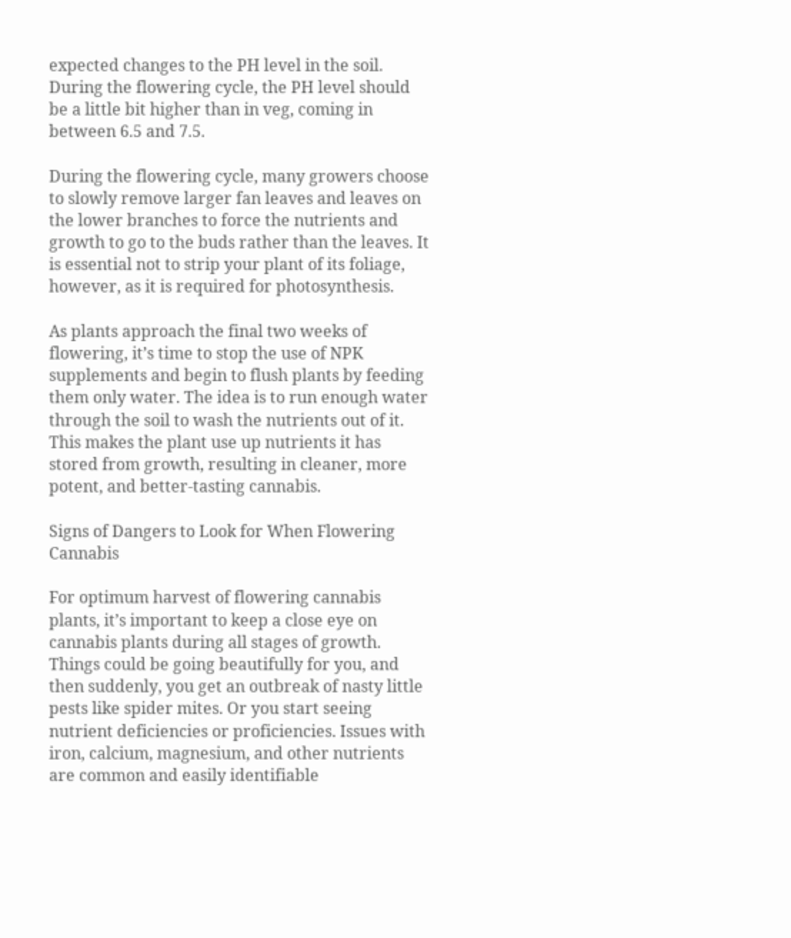expected changes to the PH level in the soil. During the flowering cycle, the PH level should be a little bit higher than in veg, coming in between 6.5 and 7.5.

During the flowering cycle, many growers choose to slowly remove larger fan leaves and leaves on the lower branches to force the nutrients and growth to go to the buds rather than the leaves. It is essential not to strip your plant of its foliage, however, as it is required for photosynthesis.

As plants approach the final two weeks of flowering, it’s time to stop the use of NPK supplements and begin to flush plants by feeding them only water. The idea is to run enough water through the soil to wash the nutrients out of it. This makes the plant use up nutrients it has stored from growth, resulting in cleaner, more potent, and better-tasting cannabis.

Signs of Dangers to Look for When Flowering Cannabis

For optimum harvest of flowering cannabis plants, it’s important to keep a close eye on cannabis plants during all stages of growth. Things could be going beautifully for you, and then suddenly, you get an outbreak of nasty little pests like spider mites. Or you start seeing nutrient deficiencies or proficiencies. Issues with iron, calcium, magnesium, and other nutrients are common and easily identifiable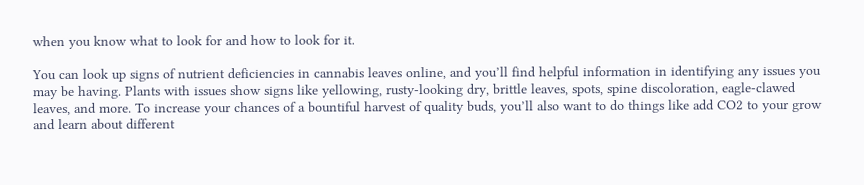when you know what to look for and how to look for it.

You can look up signs of nutrient deficiencies in cannabis leaves online, and you’ll find helpful information in identifying any issues you may be having. Plants with issues show signs like yellowing, rusty-looking dry, brittle leaves, spots, spine discoloration, eagle-clawed leaves, and more. To increase your chances of a bountiful harvest of quality buds, you’ll also want to do things like add CO2 to your grow and learn about different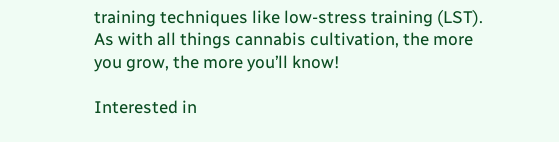training techniques like low-stress training (LST). As with all things cannabis cultivation, the more you grow, the more you’ll know!

Interested in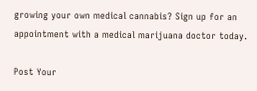growing your own medical cannabis? Sign up for an appointment with a medical marijuana doctor today.

Post Your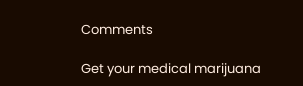Comments

Get your medical marijuana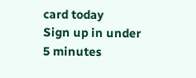card today
Sign up in under 5 minutes